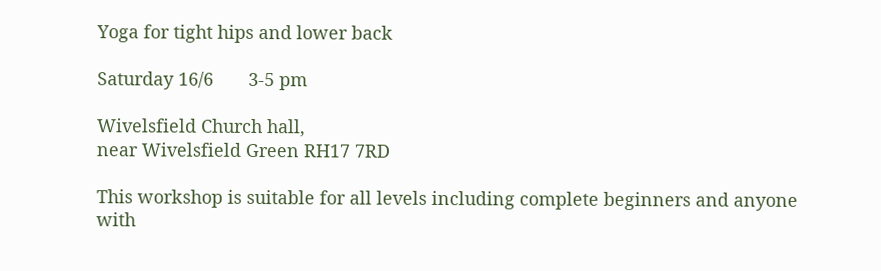Yoga for tight hips and lower back

Saturday 16/6       3-5 pm

Wivelsfield Church hall,
near Wivelsfield Green RH17 7RD

This workshop is suitable for all levels including complete beginners and anyone with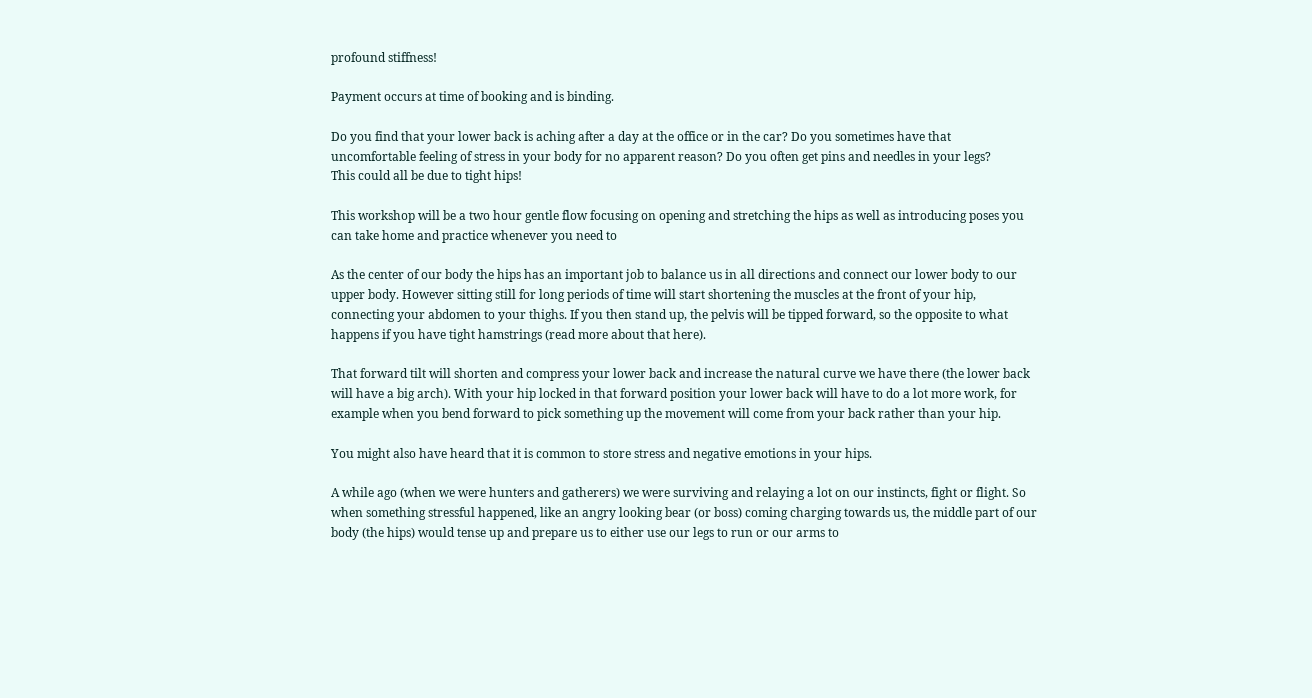profound stiffness!

Payment occurs at time of booking and is binding.

Do you find that your lower back is aching after a day at the office or in the car? Do you sometimes have that uncomfortable feeling of stress in your body for no apparent reason? Do you often get pins and needles in your legs?
This could all be due to tight hips!

This workshop will be a two hour gentle flow focusing on opening and stretching the hips as well as introducing poses you can take home and practice whenever you need to

As the center of our body the hips has an important job to balance us in all directions and connect our lower body to our upper body. However sitting still for long periods of time will start shortening the muscles at the front of your hip, connecting your abdomen to your thighs. If you then stand up, the pelvis will be tipped forward, so the opposite to what happens if you have tight hamstrings (read more about that here).

That forward tilt will shorten and compress your lower back and increase the natural curve we have there (the lower back will have a big arch). With your hip locked in that forward position your lower back will have to do a lot more work, for example when you bend forward to pick something up the movement will come from your back rather than your hip.

You might also have heard that it is common to store stress and negative emotions in your hips.

A while ago (when we were hunters and gatherers) we were surviving and relaying a lot on our instincts, fight or flight. So when something stressful happened, like an angry looking bear (or boss) coming charging towards us, the middle part of our body (the hips) would tense up and prepare us to either use our legs to run or our arms to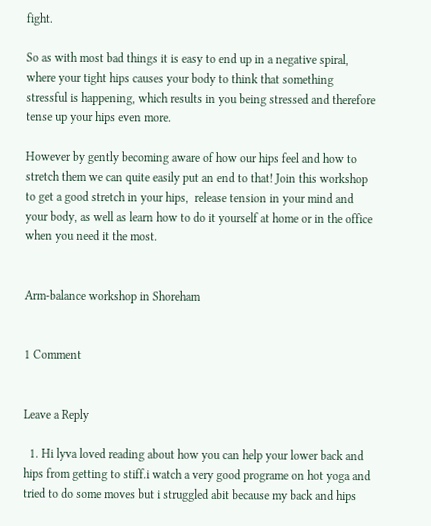fight.

So as with most bad things it is easy to end up in a negative spiral, where your tight hips causes your body to think that something stressful is happening, which results in you being stressed and therefore tense up your hips even more.

However by gently becoming aware of how our hips feel and how to stretch them we can quite easily put an end to that! Join this workshop to get a good stretch in your hips,  release tension in your mind and your body, as well as learn how to do it yourself at home or in the office when you need it the most.


Arm-balance workshop in Shoreham


1 Comment


Leave a Reply

  1. Hi lyva loved reading about how you can help your lower back and hips from getting to stiff.i watch a very good programe on hot yoga and tried to do some moves but i struggled abit because my back and hips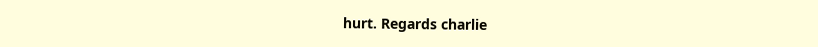hurt. Regards charlie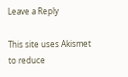Leave a Reply

This site uses Akismet to reduce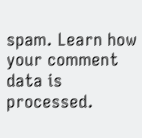spam. Learn how your comment data is processed.